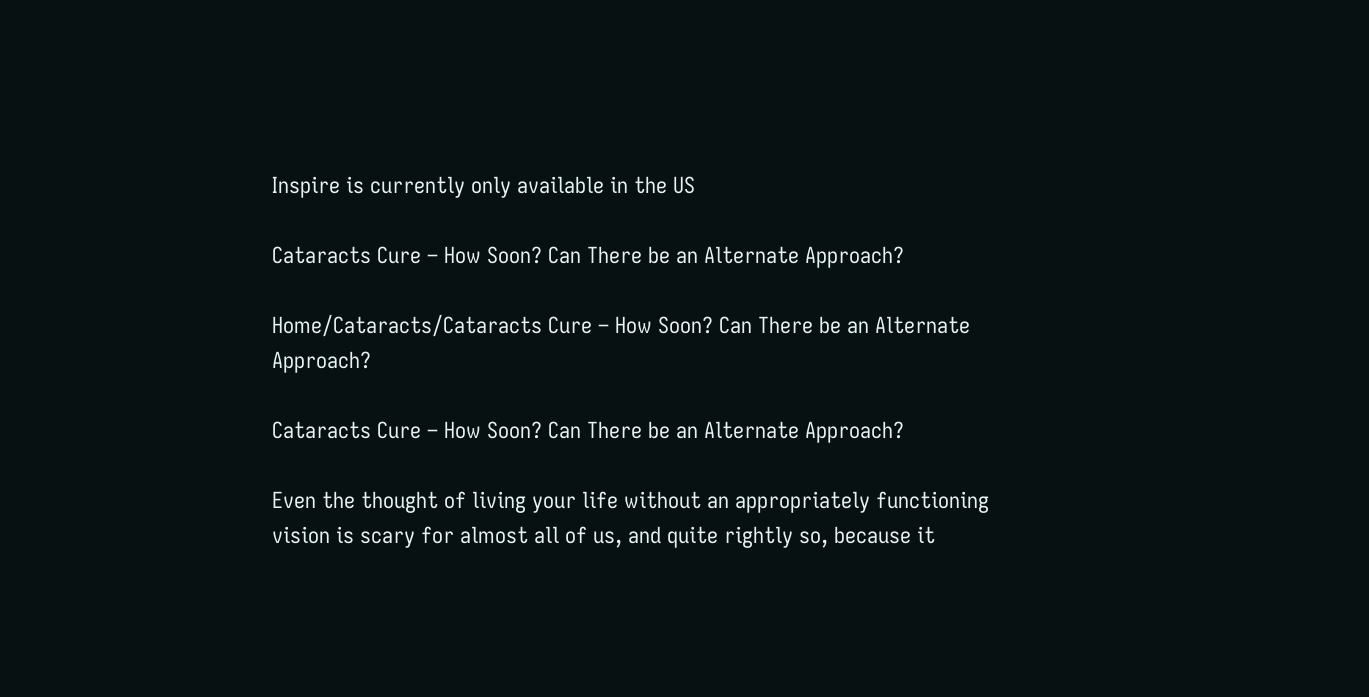Inspire is currently only available in the US

Cataracts Cure – How Soon? Can There be an Alternate Approach?

Home/Cataracts/Cataracts Cure – How Soon? Can There be an Alternate Approach?

Cataracts Cure – How Soon? Can There be an Alternate Approach?

Even the thought of living your life without an appropriately functioning vision is scary for almost all of us, and quite rightly so, because it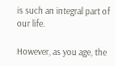is such an integral part of our life.

However, as you age, the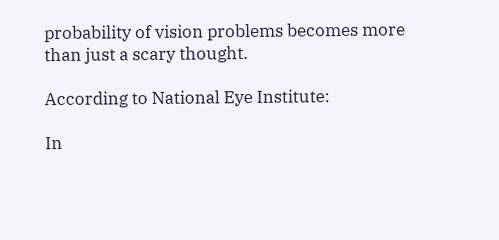probability of vision problems becomes more than just a scary thought.

According to National Eye Institute:

In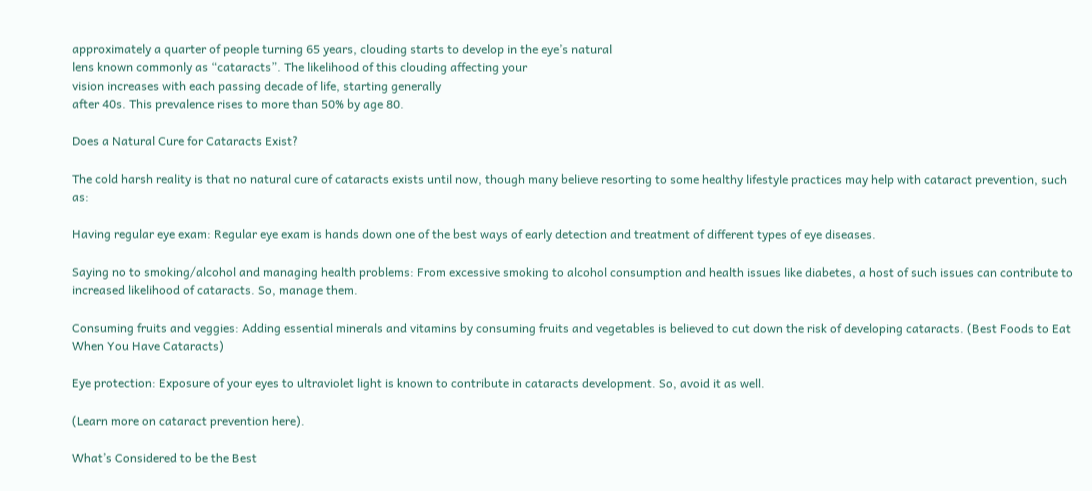approximately a quarter of people turning 65 years, clouding starts to develop in the eye’s natural
lens known commonly as “cataracts”. The likelihood of this clouding affecting your
vision increases with each passing decade of life, starting generally
after 40s. This prevalence rises to more than 50% by age 80.

Does a Natural Cure for Cataracts Exist?

The cold harsh reality is that no natural cure of cataracts exists until now, though many believe resorting to some healthy lifestyle practices may help with cataract prevention, such as:

Having regular eye exam: Regular eye exam is hands down one of the best ways of early detection and treatment of different types of eye diseases.

Saying no to smoking/alcohol and managing health problems: From excessive smoking to alcohol consumption and health issues like diabetes, a host of such issues can contribute to increased likelihood of cataracts. So, manage them.

Consuming fruits and veggies: Adding essential minerals and vitamins by consuming fruits and vegetables is believed to cut down the risk of developing cataracts. (Best Foods to Eat When You Have Cataracts)

Eye protection: Exposure of your eyes to ultraviolet light is known to contribute in cataracts development. So, avoid it as well.

(Learn more on cataract prevention here).

What’s Considered to be the Best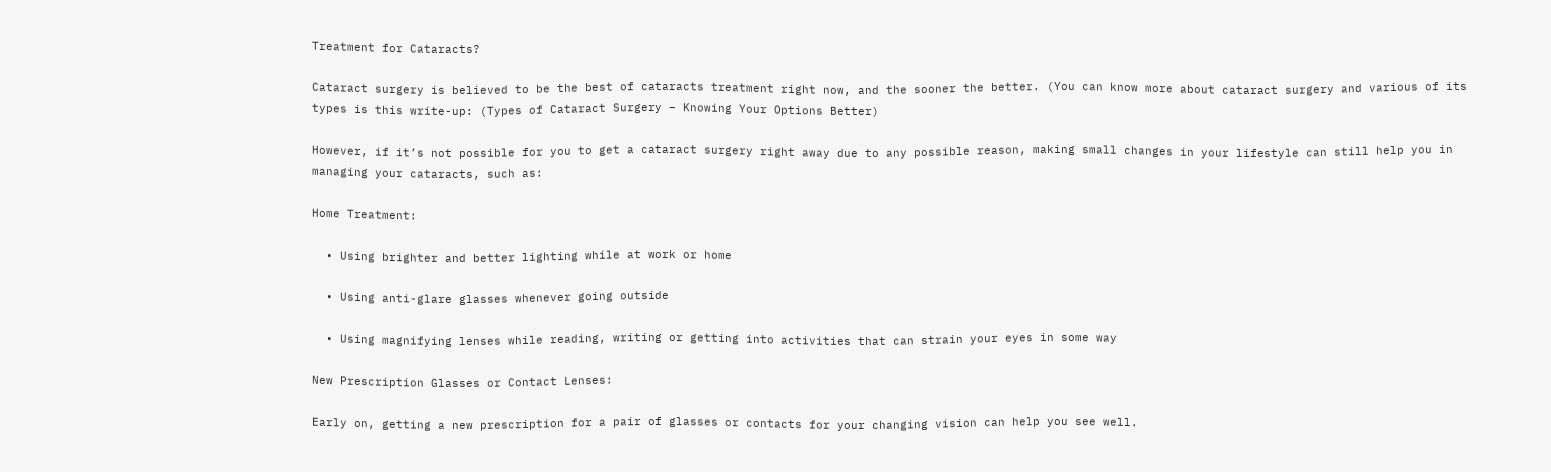Treatment for Cataracts?

Cataract surgery is believed to be the best of cataracts treatment right now, and the sooner the better. (You can know more about cataract surgery and various of its types is this write-up: (Types of Cataract Surgery – Knowing Your Options Better)

However, if it’s not possible for you to get a cataract surgery right away due to any possible reason, making small changes in your lifestyle can still help you in managing your cataracts, such as:

Home Treatment:

  • Using brighter and better lighting while at work or home

  • Using anti-glare glasses whenever going outside

  • Using magnifying lenses while reading, writing or getting into activities that can strain your eyes in some way

New Prescription Glasses or Contact Lenses:

Early on, getting a new prescription for a pair of glasses or contacts for your changing vision can help you see well.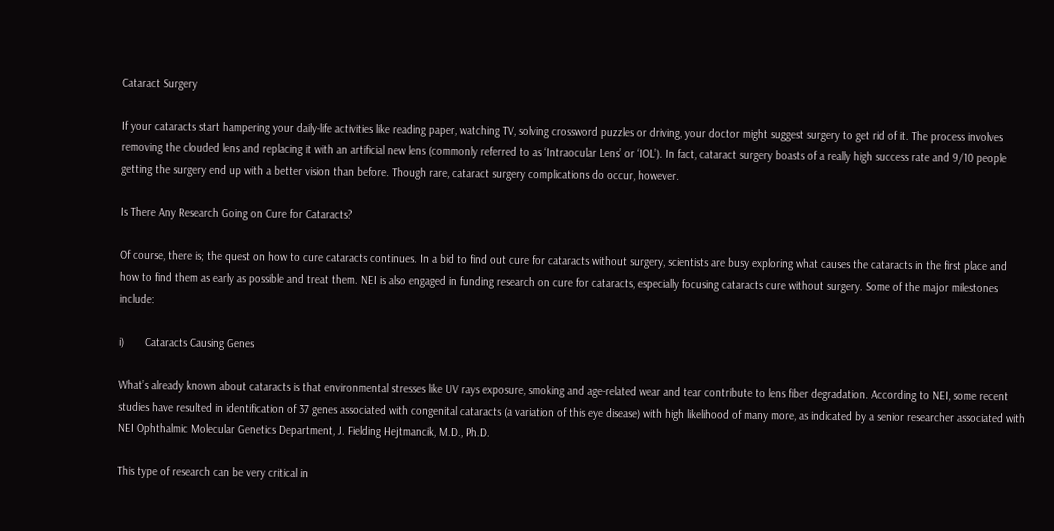Cataract Surgery

If your cataracts start hampering your daily-life activities like reading paper, watching TV, solving crossword puzzles or driving, your doctor might suggest surgery to get rid of it. The process involves removing the clouded lens and replacing it with an artificial new lens (commonly referred to as ‘Intraocular Lens’ or ‘IOL’). In fact, cataract surgery boasts of a really high success rate and 9/10 people getting the surgery end up with a better vision than before. Though rare, cataract surgery complications do occur, however.

Is There Any Research Going on Cure for Cataracts?

Of course, there is; the quest on how to cure cataracts continues. In a bid to find out cure for cataracts without surgery, scientists are busy exploring what causes the cataracts in the first place and how to find them as early as possible and treat them. NEI is also engaged in funding research on cure for cataracts, especially focusing cataracts cure without surgery. Some of the major milestones include:

i)       Cataracts Causing Genes

What’s already known about cataracts is that environmental stresses like UV rays exposure, smoking and age-related wear and tear contribute to lens fiber degradation. According to NEI, some recent studies have resulted in identification of 37 genes associated with congenital cataracts (a variation of this eye disease) with high likelihood of many more, as indicated by a senior researcher associated with NEI Ophthalmic Molecular Genetics Department, J. Fielding Hejtmancik, M.D., Ph.D.

This type of research can be very critical in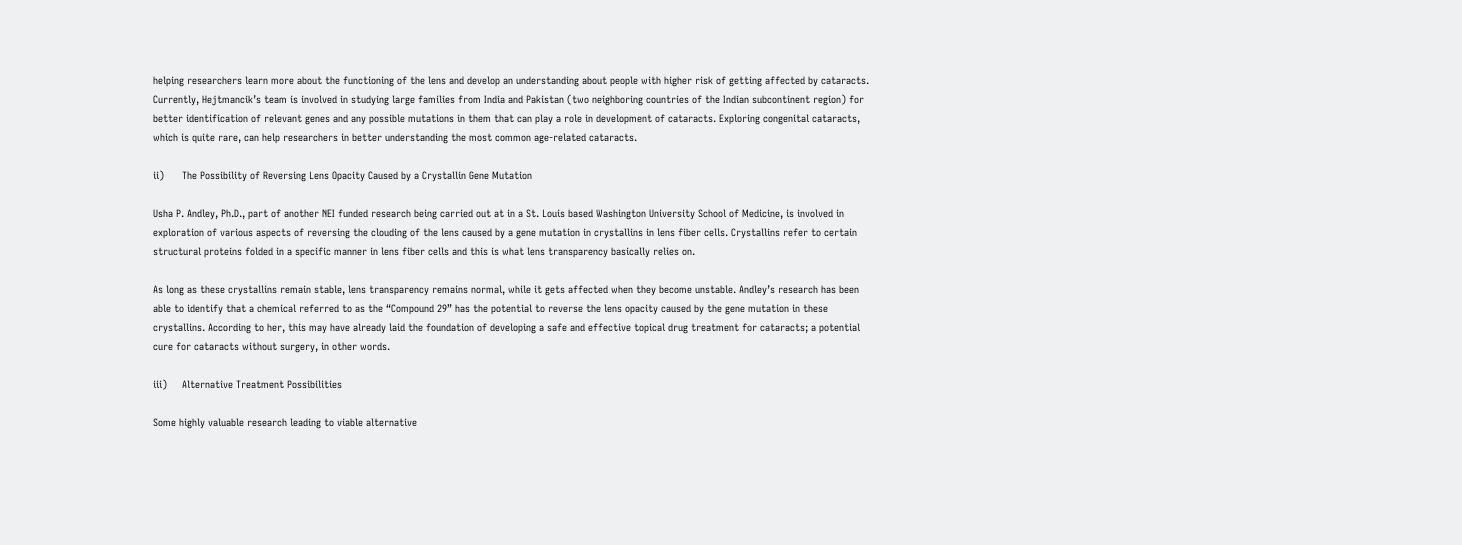helping researchers learn more about the functioning of the lens and develop an understanding about people with higher risk of getting affected by cataracts. Currently, Hejtmancik’s team is involved in studying large families from India and Pakistan (two neighboring countries of the Indian subcontinent region) for better identification of relevant genes and any possible mutations in them that can play a role in development of cataracts. Exploring congenital cataracts, which is quite rare, can help researchers in better understanding the most common age-related cataracts.

ii)      The Possibility of Reversing Lens Opacity Caused by a Crystallin Gene Mutation

Usha P. Andley, Ph.D., part of another NEI funded research being carried out at in a St. Louis based Washington University School of Medicine, is involved in exploration of various aspects of reversing the clouding of the lens caused by a gene mutation in crystallins in lens fiber cells. Crystallins refer to certain structural proteins folded in a specific manner in lens fiber cells and this is what lens transparency basically relies on.

As long as these crystallins remain stable, lens transparency remains normal, while it gets affected when they become unstable. Andley’s research has been able to identify that a chemical referred to as the “Compound 29” has the potential to reverse the lens opacity caused by the gene mutation in these crystallins. According to her, this may have already laid the foundation of developing a safe and effective topical drug treatment for cataracts; a potential cure for cataracts without surgery, in other words.

iii)     Alternative Treatment Possibilities

Some highly valuable research leading to viable alternative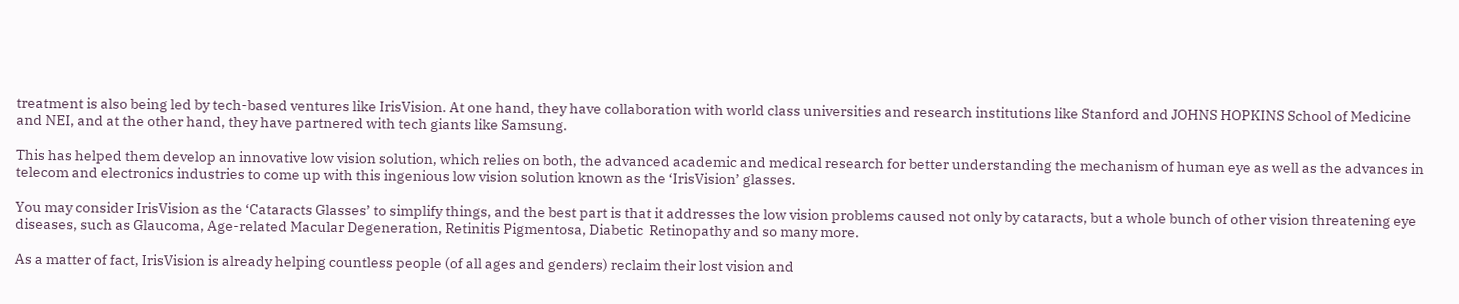treatment is also being led by tech-based ventures like IrisVision. At one hand, they have collaboration with world class universities and research institutions like Stanford and JOHNS HOPKINS School of Medicine and NEI, and at the other hand, they have partnered with tech giants like Samsung.

This has helped them develop an innovative low vision solution, which relies on both, the advanced academic and medical research for better understanding the mechanism of human eye as well as the advances in telecom and electronics industries to come up with this ingenious low vision solution known as the ‘IrisVision’ glasses.

You may consider IrisVision as the ‘Cataracts Glasses’ to simplify things, and the best part is that it addresses the low vision problems caused not only by cataracts, but a whole bunch of other vision threatening eye diseases, such as Glaucoma, Age-related Macular Degeneration, Retinitis Pigmentosa, Diabetic  Retinopathy and so many more.

As a matter of fact, IrisVision is already helping countless people (of all ages and genders) reclaim their lost vision and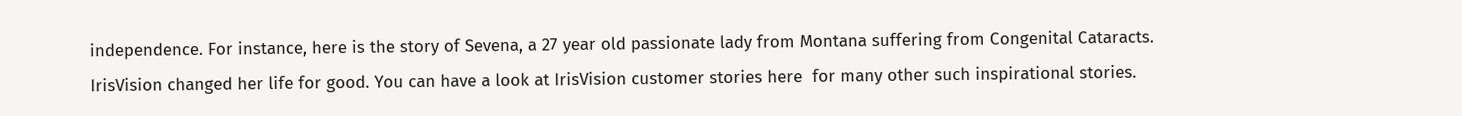independence. For instance, here is the story of Sevena, a 27 year old passionate lady from Montana suffering from Congenital Cataracts. IrisVision changed her life for good. You can have a look at IrisVision customer stories here  for many other such inspirational stories.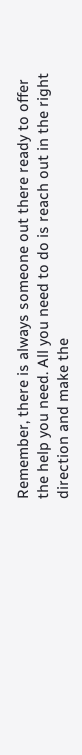Remember, there is always someone out there ready to offer the help you need. All you need to do is reach out in the right direction and make the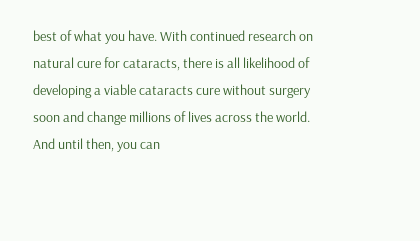best of what you have. With continued research on natural cure for cataracts, there is all likelihood of developing a viable cataracts cure without surgery soon and change millions of lives across the world. And until then, you can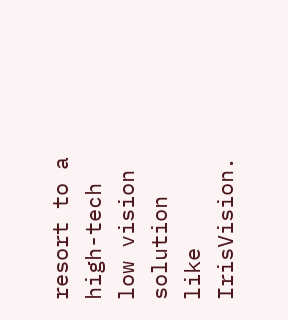resort to a high-tech low vision solution like IrisVision.